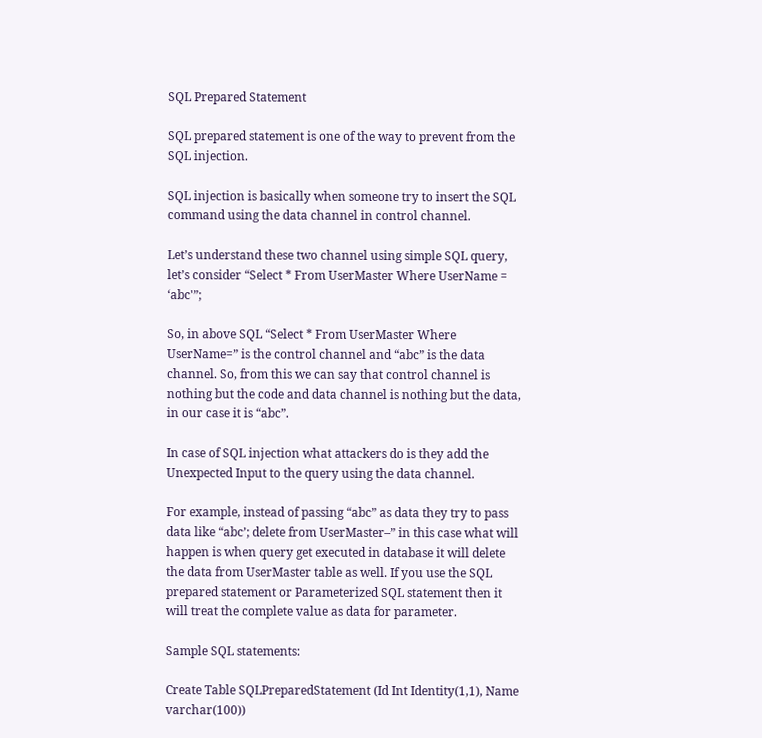SQL Prepared Statement

SQL prepared statement is one of the way to prevent from the SQL injection.

SQL injection is basically when someone try to insert the SQL command using the data channel in control channel.

Let’s understand these two channel using simple SQL query, let’s consider “Select * From UserMaster Where UserName = ‘abc'”;

So, in above SQL “Select * From UserMaster Where UserName=” is the control channel and “abc” is the data channel. So, from this we can say that control channel is nothing but the code and data channel is nothing but the data, in our case it is “abc”.

In case of SQL injection what attackers do is they add the Unexpected Input to the query using the data channel.

For example, instead of passing “abc” as data they try to pass data like “abc’; delete from UserMaster–” in this case what will happen is when query get executed in database it will delete the data from UserMaster table as well. If you use the SQL prepared statement or Parameterized SQL statement then it will treat the complete value as data for parameter.

Sample SQL statements:

Create Table SQLPreparedStatement (Id Int Identity(1,1), Name varchar(100))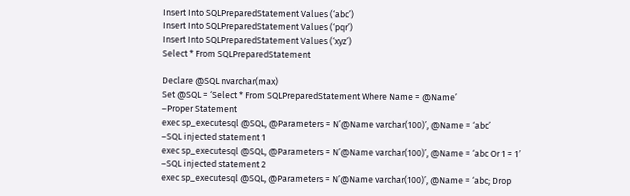Insert Into SQLPreparedStatement Values (‘abc’)
Insert Into SQLPreparedStatement Values (‘pqr’)
Insert Into SQLPreparedStatement Values (‘xyz’)
Select * From SQLPreparedStatement

Declare @SQL nvarchar(max)
Set @SQL = ‘Select * From SQLPreparedStatement Where Name = @Name’
–Proper Statement
exec sp_executesql @SQL, @Parameters = N’@Name varchar(100)’, @Name = ‘abc’
–SQL injected statement 1
exec sp_executesql @SQL, @Parameters = N’@Name varchar(100)’, @Name = ‘abc Or 1 = 1′
–SQL injected statement 2
exec sp_executesql @SQL, @Parameters = N’@Name varchar(100)’, @Name = ‘abc; Drop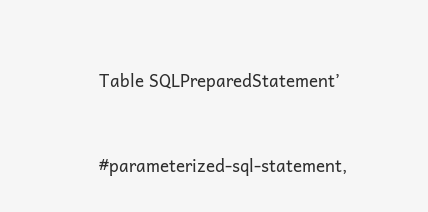Table SQLPreparedStatement’


#parameterized-sql-statement,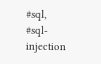#sql, #sql-injection